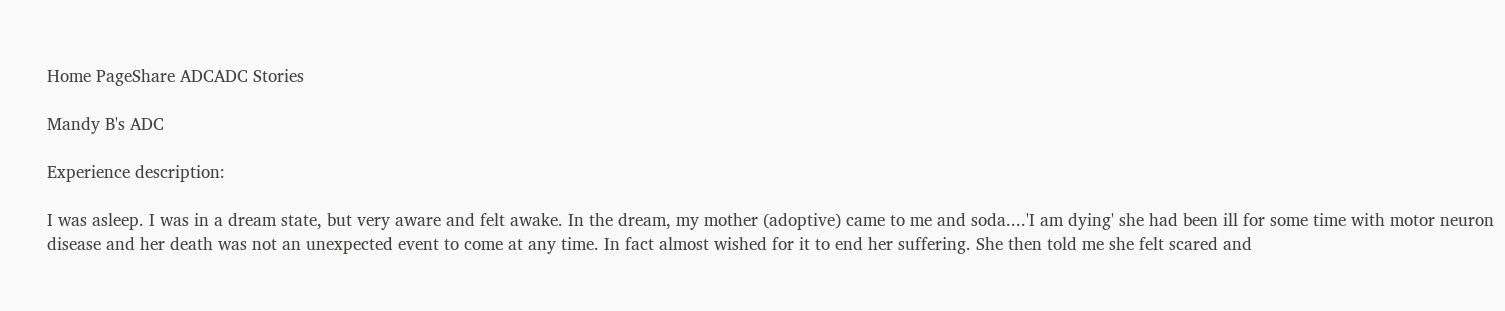Home PageShare ADCADC Stories

Mandy B's ADC

Experience description:

I was asleep. I was in a dream state, but very aware and felt awake. In the dream, my mother (adoptive) came to me and soda....'I am dying' she had been ill for some time with motor neuron disease and her death was not an unexpected event to come at any time. In fact almost wished for it to end her suffering. She then told me she felt scared and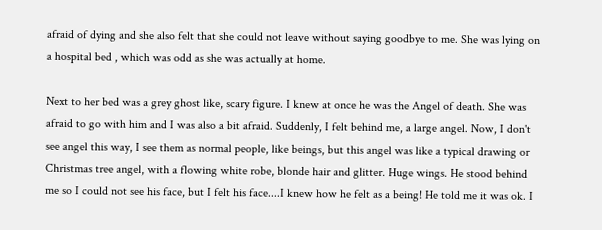afraid of dying and she also felt that she could not leave without saying goodbye to me. She was lying on a hospital bed , which was odd as she was actually at home.

Next to her bed was a grey ghost like, scary figure. I knew at once he was the Angel of death. She was afraid to go with him and I was also a bit afraid. Suddenly, I felt behind me, a large angel. Now, I don't see angel this way, I see them as normal people, like beings, but this angel was like a typical drawing or Christmas tree angel, with a flowing white robe, blonde hair and glitter. Huge wings. He stood behind me so I could not see his face, but I felt his face....I knew how he felt as a being! He told me it was ok. I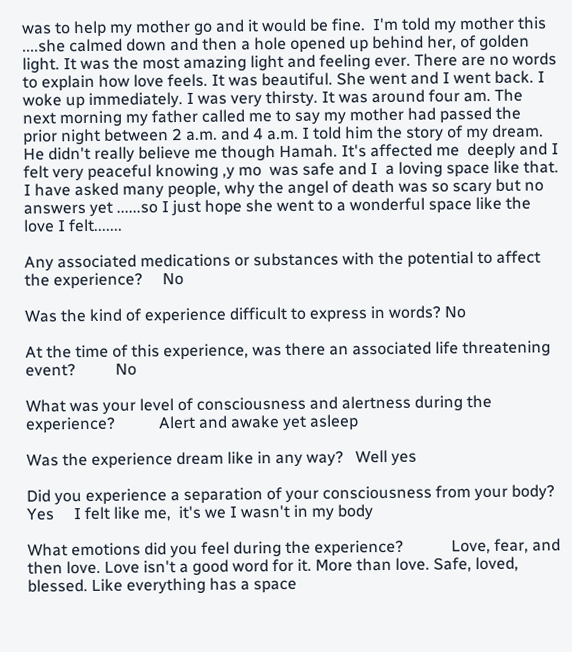was to help my mother go and it would be fine.  I'm told my mother this ....she calmed down and then a hole opened up behind her, of golden light. It was the most amazing light and feeling ever. There are no words to explain how love feels. It was beautiful. She went and I went back. I woke up immediately. I was very thirsty. It was around four am. The next morning my father called me to say my mother had passed the prior night between 2 a.m. and 4 a.m. I told him the story of my dream. He didn't really believe me though Hamah. It's affected me  deeply and I felt very peaceful knowing ,y mo  was safe and I  a loving space like that. I have asked many people, why the angel of death was so scary but no answers yet ......so I just hope she went to a wonderful space like the love I felt.......

Any associated medications or substances with the potential to affect the experience?     No

Was the kind of experience difficult to express in words? No

At the time of this experience, was there an associated life threatening event?          No

What was your level of consciousness and alertness during the experience?           Alert and awake yet asleep

Was the experience dream like in any way?   Well yes

Did you experience a separation of your consciousness from your body?     Yes     I felt like me,  it's we I wasn't in my body

What emotions did you feel during the experience?            Love, fear, and then love. Love isn't a good word for it. More than love. Safe, loved, blessed. Like everything has a space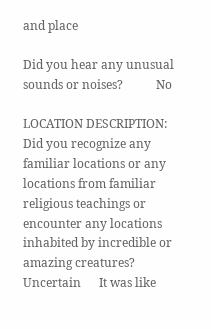and place

Did you hear any unusual sounds or noises?           No

LOCATION DESCRIPTION:  Did you recognize any familiar locations or any locations from familiar religious teachings or encounter any locations inhabited by incredible or amazing creatures?    Uncertain      It was like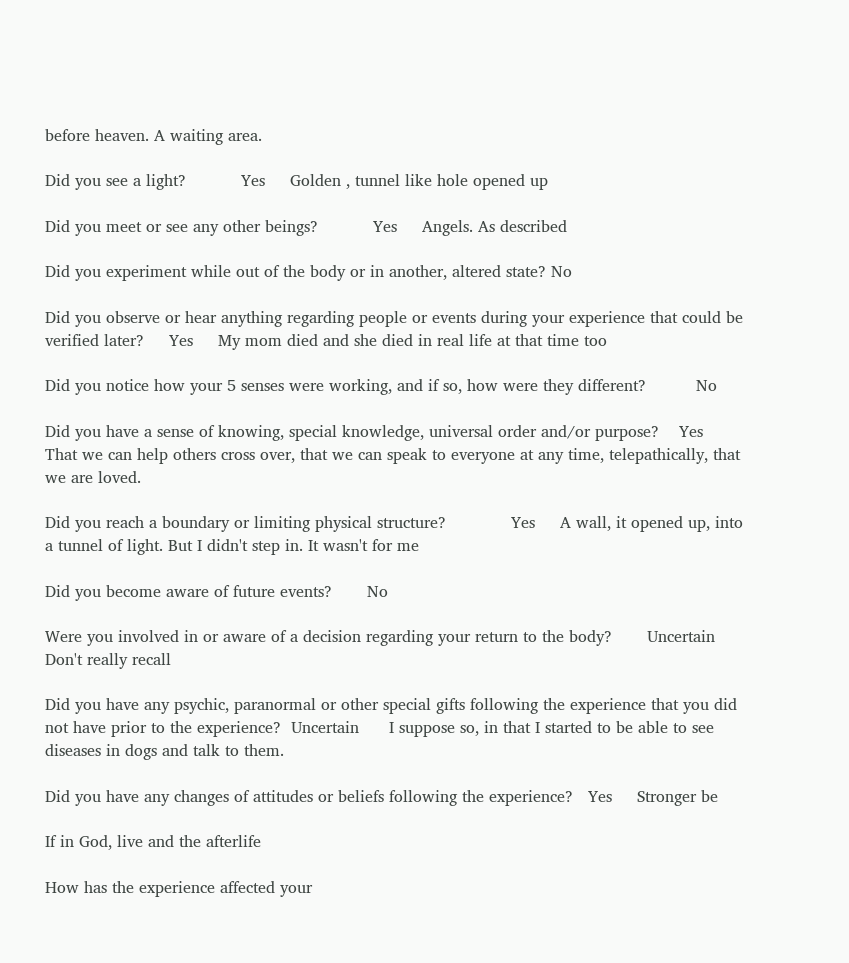before heaven. A waiting area.

Did you see a light?           Yes     Golden , tunnel like hole opened up

Did you meet or see any other beings?           Yes     Angels. As described

Did you experiment while out of the body or in another, altered state? No

Did you observe or hear anything regarding people or events during your experience that could be verified later?     Yes     My mom died and she died in real life at that time too

Did you notice how your 5 senses were working, and if so, how were they different?          No

Did you have a sense of knowing, special knowledge, universal order and/or purpose?    Yes            That we can help others cross over, that we can speak to everyone at any time, telepathically, that we are loved.

Did you reach a boundary or limiting physical structure?             Yes     A wall, it opened up, into a tunnel of light. But I didn't step in. It wasn't for me

Did you become aware of future events?       No

Were you involved in or aware of a decision regarding your return to the body?       Uncertain            Don't really recall

Did you have any psychic, paranormal or other special gifts following the experience that you did not have prior to the experience?  Uncertain      I suppose so, in that I started to be able to see diseases in dogs and talk to them.

Did you have any changes of attitudes or beliefs following the experience?   Yes     Stronger be

If in God, live and the afterlife

How has the experience affected your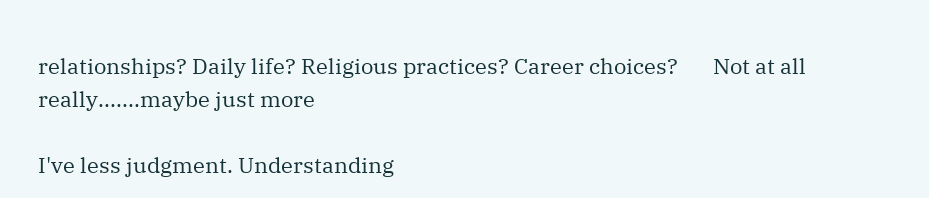relationships? Daily life? Religious practices? Career choices?       Not at all really.......maybe just more

I've less judgment. Understanding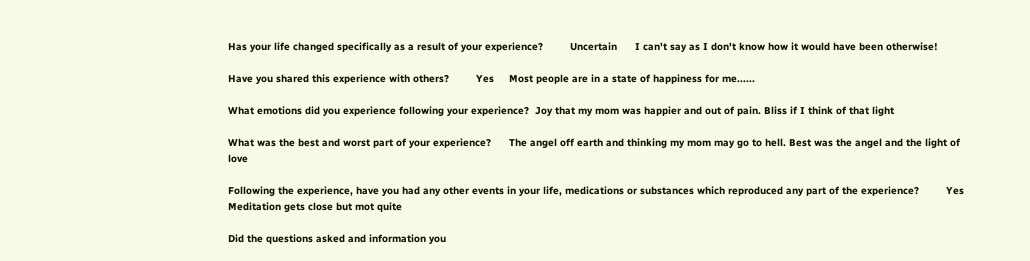Has your life changed specifically as a result of your experience?         Uncertain      I can't say as I don't know how it would have been otherwise!

Have you shared this experience with others?         Yes     Most people are in a state of happiness for me......

What emotions did you experience following your experience?  Joy that my mom was happier and out of pain. Bliss if I think of that light

What was the best and worst part of your experience?      The angel off earth and thinking my mom may go to hell. Best was the angel and the light of love

Following the experience, have you had any other events in your life, medications or substances which reproduced any part of the experience?         Yes     Meditation gets close but mot quite

Did the questions asked and information you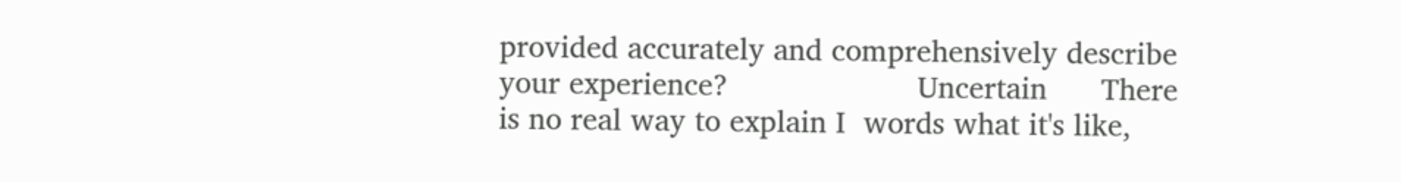provided accurately and comprehensively describe your experience?                     Uncertain      There is no real way to explain I  words what it's like,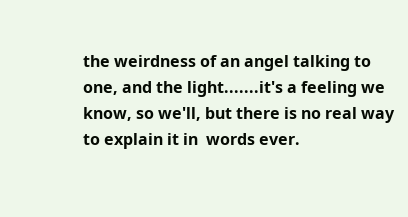the weirdness of an angel talking to one, and the light.......it's a feeling we know, so we'll, but there is no real way to explain it in  words ever.